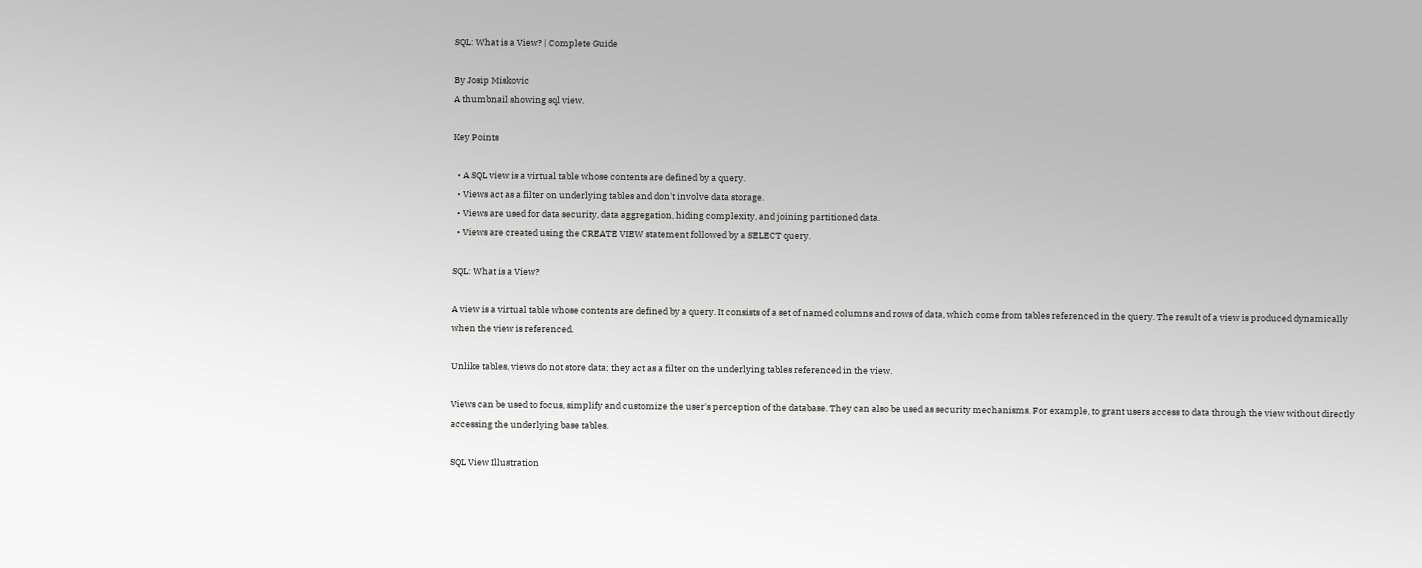SQL: What is a View? | Complete Guide

By Josip Miskovic
A thumbnail showing sql view.

Key Points

  • A SQL view is a virtual table whose contents are defined by a query.
  • Views act as a filter on underlying tables and don't involve data storage.
  • Views are used for data security, data aggregation, hiding complexity, and joining partitioned data.
  • Views are created using the CREATE VIEW statement followed by a SELECT query.

SQL: What is a View?

A view is a virtual table whose contents are defined by a query. It consists of a set of named columns and rows of data, which come from tables referenced in the query. The result of a view is produced dynamically when the view is referenced.

Unlike tables, views do not store data; they act as a filter on the underlying tables referenced in the view.

Views can be used to focus, simplify and customize the user's perception of the database. They can also be used as security mechanisms. For example, to grant users access to data through the view without directly accessing the underlying base tables.

SQL View Illustration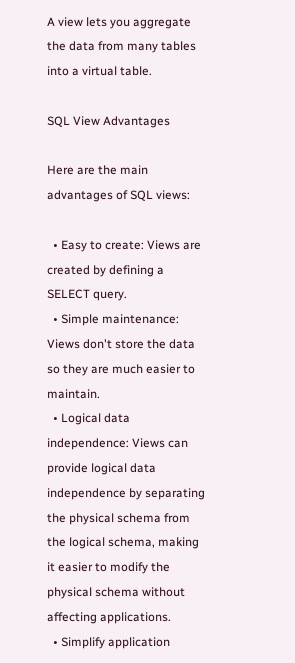A view lets you aggregate the data from many tables into a virtual table.

SQL View Advantages

Here are the main advantages of SQL views:

  • Easy to create: Views are created by defining a SELECT query.
  • Simple maintenance: Views don't store the data so they are much easier to maintain.
  • Logical data independence: Views can provide logical data independence by separating the physical schema from the logical schema, making it easier to modify the physical schema without affecting applications.
  • Simplify application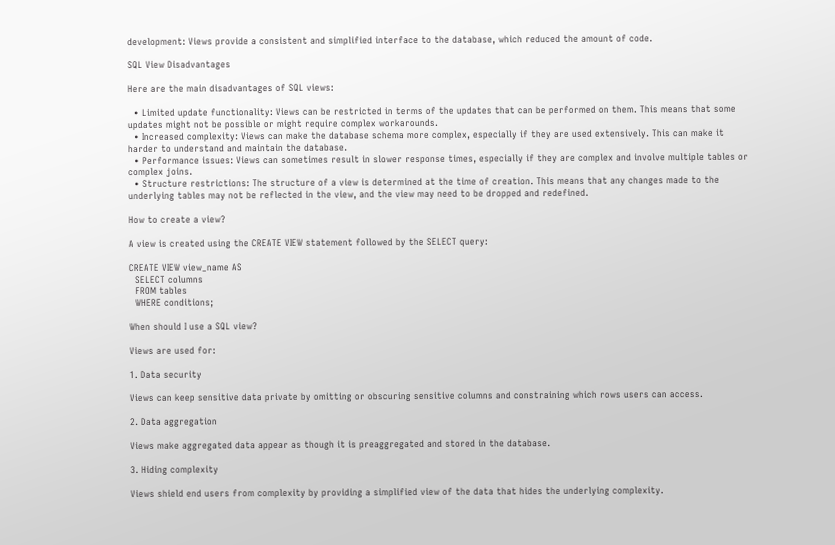development: Views provide a consistent and simplified interface to the database, which reduced the amount of code.

SQL View Disadvantages

Here are the main disadvantages of SQL views:

  • Limited update functionality: Views can be restricted in terms of the updates that can be performed on them. This means that some updates might not be possible or might require complex workarounds.
  • Increased complexity: Views can make the database schema more complex, especially if they are used extensively. This can make it harder to understand and maintain the database.
  • Performance issues: Views can sometimes result in slower response times, especially if they are complex and involve multiple tables or complex joins.
  • Structure restrictions: The structure of a view is determined at the time of creation. This means that any changes made to the underlying tables may not be reflected in the view, and the view may need to be dropped and redefined.

How to create a view?

A view is created using the CREATE VIEW statement followed by the SELECT query:

CREATE VIEW view_name AS
  SELECT columns
  FROM tables
  WHERE conditions;

When should I use a SQL view?

Views are used for:

1. Data security

Views can keep sensitive data private by omitting or obscuring sensitive columns and constraining which rows users can access.

2. Data aggregation

Views make aggregated data appear as though it is preaggregated and stored in the database.

3. Hiding complexity

Views shield end users from complexity by providing a simplified view of the data that hides the underlying complexity.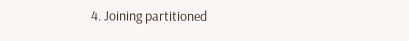4. Joining partitioned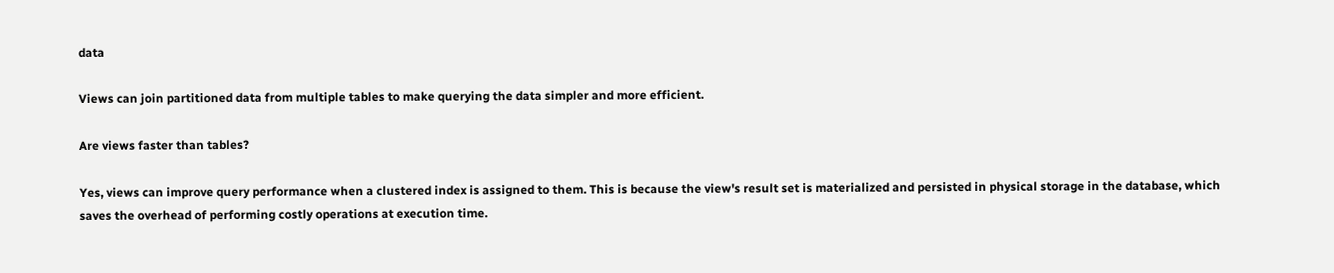data

Views can join partitioned data from multiple tables to make querying the data simpler and more efficient.

Are views faster than tables?

Yes, views can improve query performance when a clustered index is assigned to them. This is because the view's result set is materialized and persisted in physical storage in the database, which saves the overhead of performing costly operations at execution time.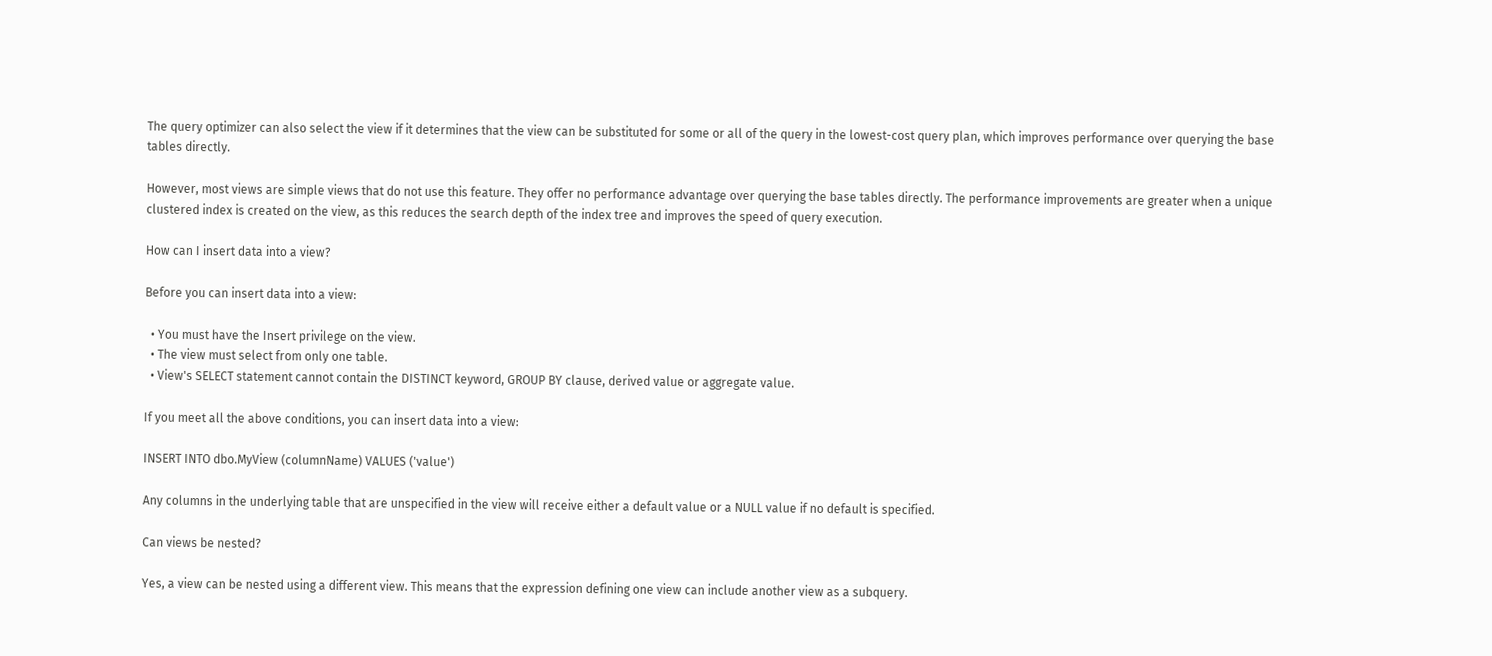The query optimizer can also select the view if it determines that the view can be substituted for some or all of the query in the lowest-cost query plan, which improves performance over querying the base tables directly.

However, most views are simple views that do not use this feature. They offer no performance advantage over querying the base tables directly. The performance improvements are greater when a unique clustered index is created on the view, as this reduces the search depth of the index tree and improves the speed of query execution.

How can I insert data into a view?

Before you can insert data into a view:

  • You must have the Insert privilege on the view.
  • The view must select from only one table.
  • View's SELECT statement cannot contain the DISTINCT keyword, GROUP BY clause, derived value or aggregate value.

If you meet all the above conditions, you can insert data into a view:

INSERT INTO dbo.MyView (columnName) VALUES ('value')

Any columns in the underlying table that are unspecified in the view will receive either a default value or a NULL value if no default is specified.

Can views be nested?

Yes, a view can be nested using a different view. This means that the expression defining one view can include another view as a subquery.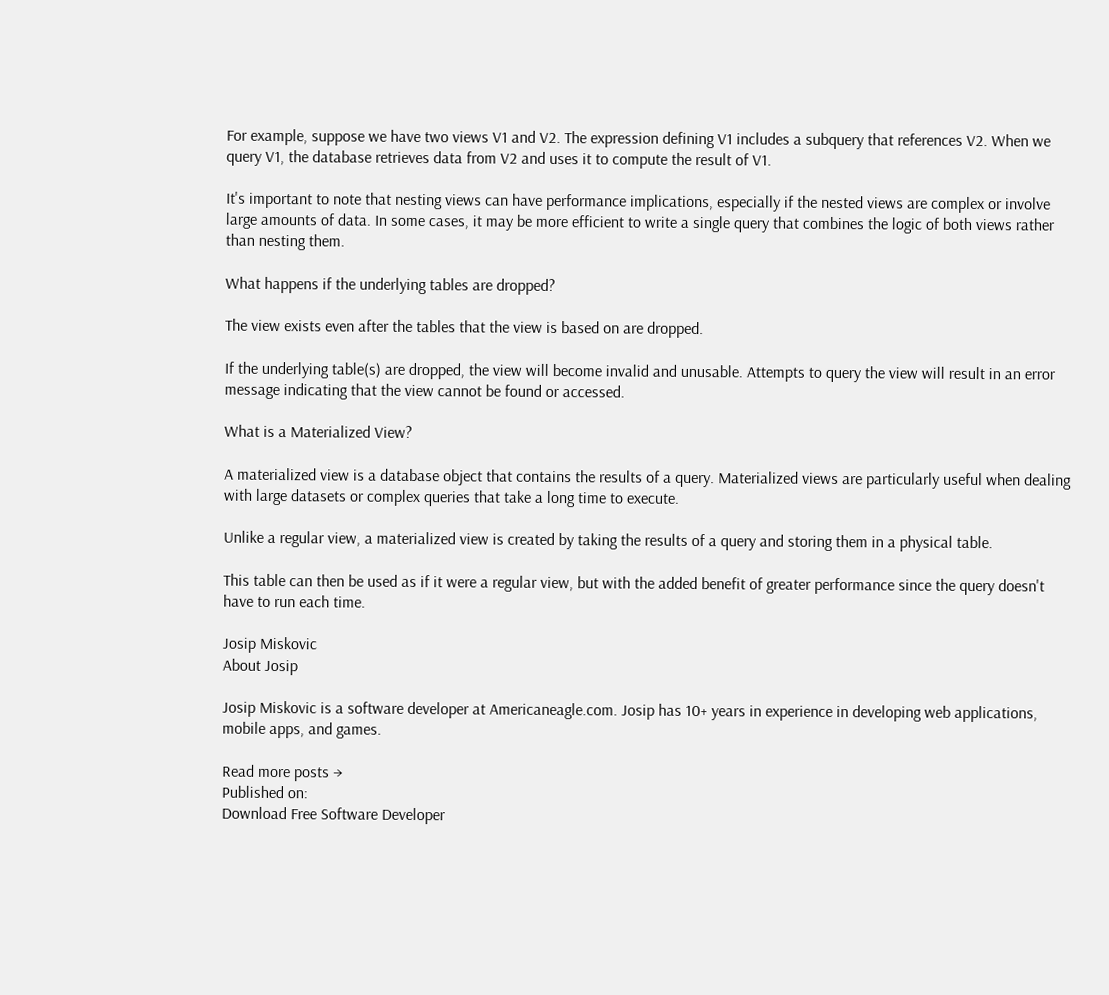For example, suppose we have two views V1 and V2. The expression defining V1 includes a subquery that references V2. When we query V1, the database retrieves data from V2 and uses it to compute the result of V1.

It's important to note that nesting views can have performance implications, especially if the nested views are complex or involve large amounts of data. In some cases, it may be more efficient to write a single query that combines the logic of both views rather than nesting them.

What happens if the underlying tables are dropped?

The view exists even after the tables that the view is based on are dropped.

If the underlying table(s) are dropped, the view will become invalid and unusable. Attempts to query the view will result in an error message indicating that the view cannot be found or accessed.

What is a Materialized View?

A materialized view is a database object that contains the results of a query. Materialized views are particularly useful when dealing with large datasets or complex queries that take a long time to execute.

Unlike a regular view, a materialized view is created by taking the results of a query and storing them in a physical table.

This table can then be used as if it were a regular view, but with the added benefit of greater performance since the query doesn't have to run each time.

Josip Miskovic
About Josip

Josip Miskovic is a software developer at Americaneagle.com. Josip has 10+ years in experience in developing web applications, mobile apps, and games.

Read more posts →
Published on:
Download Free Software Developer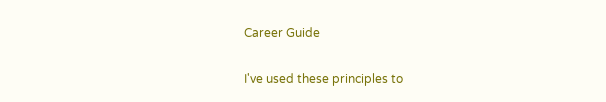Career Guide

I've used these principles to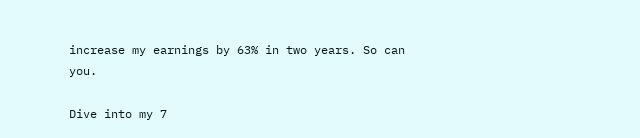increase my earnings by 63% in two years. So can you.

Dive into my 7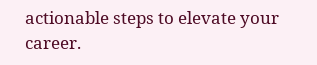actionable steps to elevate your career.